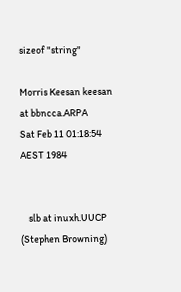sizeof "string"

Morris Keesan keesan at bbncca.ARPA
Sat Feb 11 01:18:54 AEST 1984


    slb at inuxh.UUCP (Stephen Browning)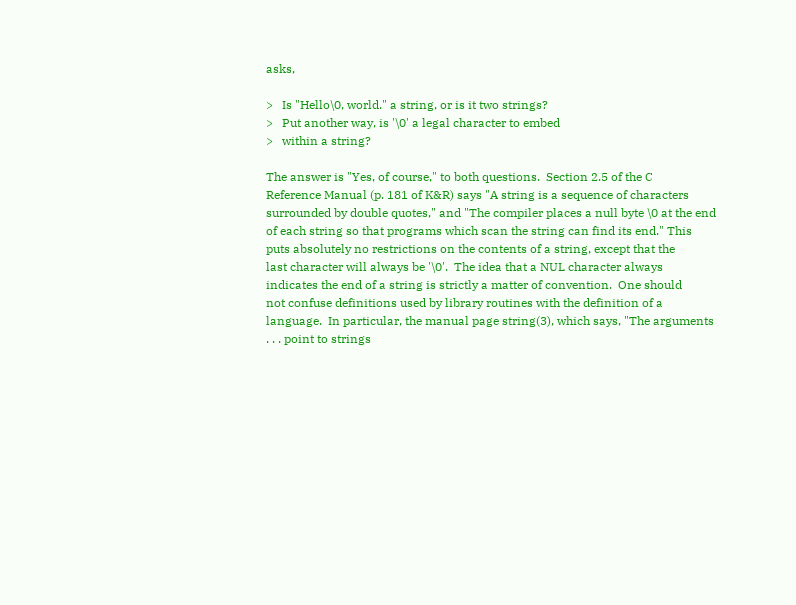asks,

>   Is "Hello\0, world." a string, or is it two strings?
>   Put another way, is '\0' a legal character to embed
>   within a string?

The answer is "Yes, of course," to both questions.  Section 2.5 of the C
Reference Manual (p. 181 of K&R) says "A string is a sequence of characters
surrounded by double quotes," and "The compiler places a null byte \0 at the end
of each string so that programs which scan the string can find its end." This
puts absolutely no restrictions on the contents of a string, except that the
last character will always be '\0'.  The idea that a NUL character always
indicates the end of a string is strictly a matter of convention.  One should
not confuse definitions used by library routines with the definition of a
language.  In particular, the manual page string(3), which says, "The arguments
. . . point to strings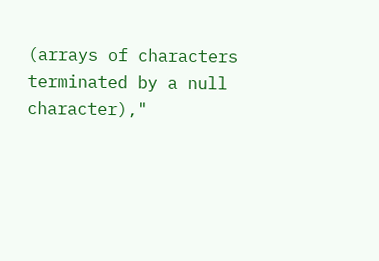(arrays of characters terminated by a null character),"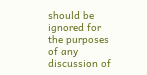should be ignored for the purposes of any discussion of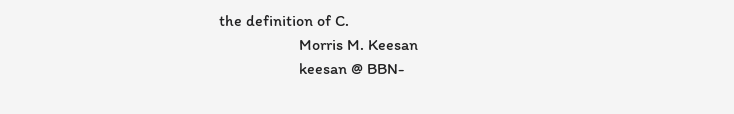the definition of C.
                    Morris M. Keesan
                    keesan @ BBN-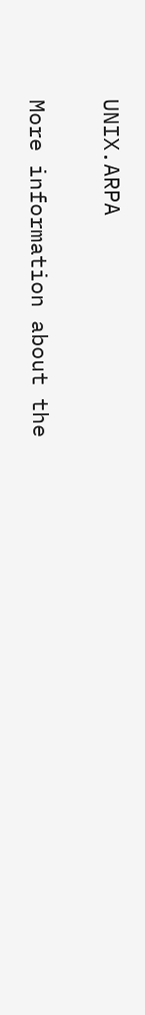UNIX.ARPA

More information about the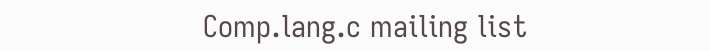Comp.lang.c mailing list